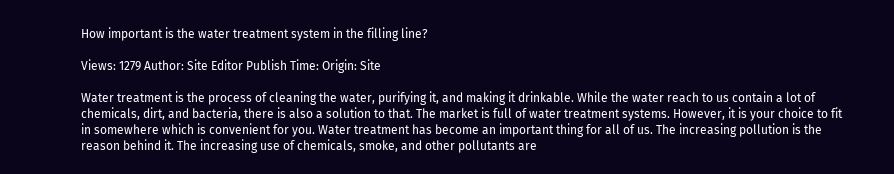How important is the water treatment system in the filling line?

Views: 1279 Author: Site Editor Publish Time: Origin: Site

Water treatment is the process of cleaning the water, purifying it, and making it drinkable. While the water reach to us contain a lot of chemicals, dirt, and bacteria, there is also a solution to that. The market is full of water treatment systems. However, it is your choice to fit in somewhere which is convenient for you. Water treatment has become an important thing for all of us. The increasing pollution is the reason behind it. The increasing use of chemicals, smoke, and other pollutants are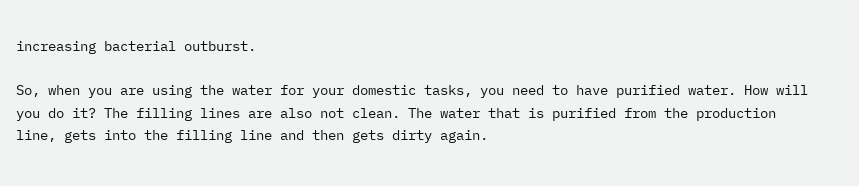increasing bacterial outburst.

So, when you are using the water for your domestic tasks, you need to have purified water. How will you do it? The filling lines are also not clean. The water that is purified from the production line, gets into the filling line and then gets dirty again.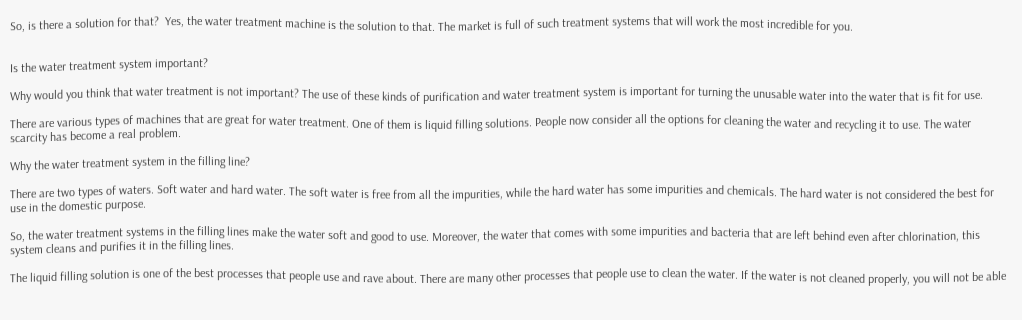So, is there a solution for that?  Yes, the water treatment machine is the solution to that. The market is full of such treatment systems that will work the most incredible for you.


Is the water treatment system important?

Why would you think that water treatment is not important? The use of these kinds of purification and water treatment system is important for turning the unusable water into the water that is fit for use.

There are various types of machines that are great for water treatment. One of them is liquid filling solutions. People now consider all the options for cleaning the water and recycling it to use. The water scarcity has become a real problem.

Why the water treatment system in the filling line?

There are two types of waters. Soft water and hard water. The soft water is free from all the impurities, while the hard water has some impurities and chemicals. The hard water is not considered the best for use in the domestic purpose.

So, the water treatment systems in the filling lines make the water soft and good to use. Moreover, the water that comes with some impurities and bacteria that are left behind even after chlorination, this system cleans and purifies it in the filling lines.

The liquid filling solution is one of the best processes that people use and rave about. There are many other processes that people use to clean the water. If the water is not cleaned properly, you will not be able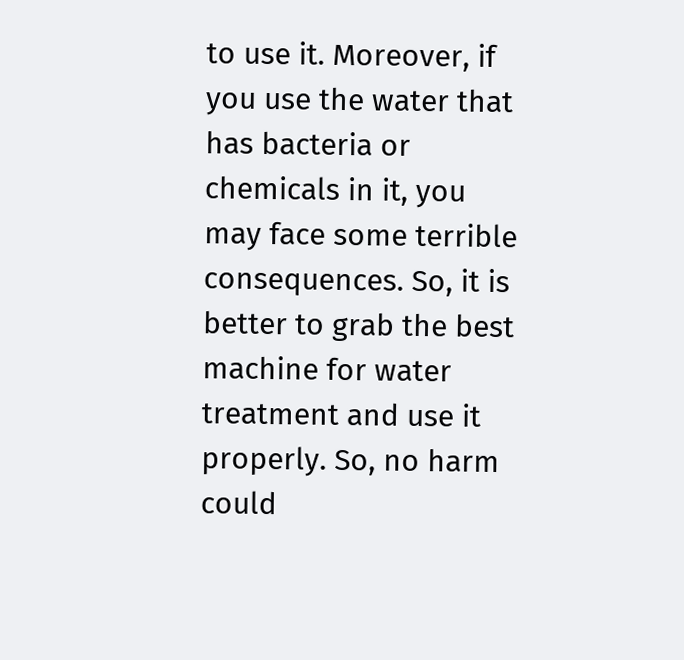to use it. Moreover, if you use the water that has bacteria or chemicals in it, you may face some terrible consequences. So, it is better to grab the best machine for water treatment and use it properly. So, no harm could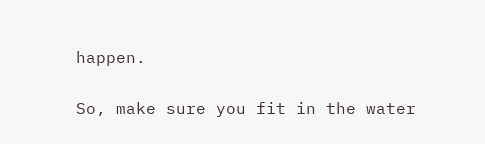happen.

So, make sure you fit in the water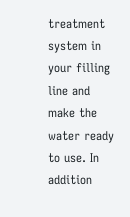treatment system in your filling line and make the water ready to use. In addition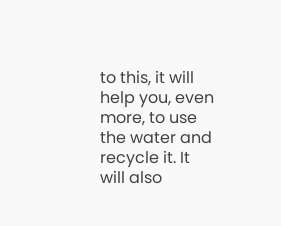to this, it will help you, even more, to use the water and recycle it. It will also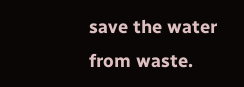save the water from waste.